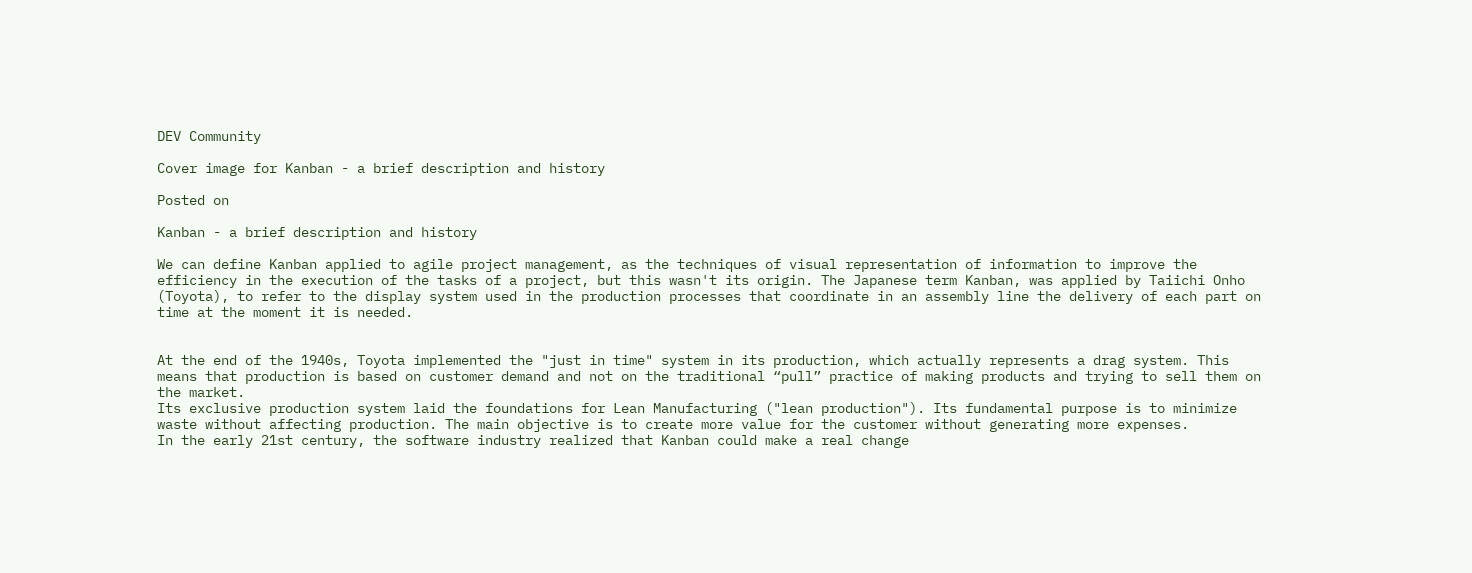DEV Community

Cover image for Kanban - a brief description and history

Posted on

Kanban - a brief description and history

We can define Kanban applied to agile project management, as the techniques of visual representation of information to improve the efficiency in the execution of the tasks of a project, but this wasn't its origin. The Japanese term Kanban, was applied by Taiichi Onho (Toyota), to refer to the display system used in the production processes that coordinate in an assembly line the delivery of each part on time at the moment it is needed.


At the end of the 1940s, Toyota implemented the "just in time" system in its production, which actually represents a drag system. This means that production is based on customer demand and not on the traditional “pull” practice of making products and trying to sell them on the market.
Its exclusive production system laid the foundations for Lean Manufacturing ("lean production"). Its fundamental purpose is to minimize waste without affecting production. The main objective is to create more value for the customer without generating more expenses.
In the early 21st century, the software industry realized that Kanban could make a real change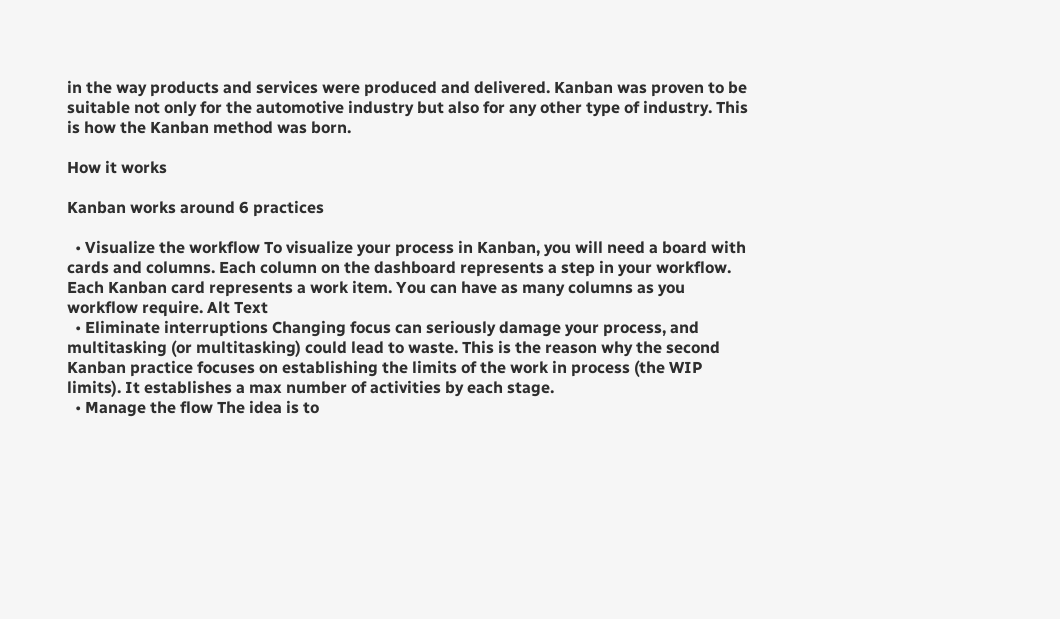in the way products and services were produced and delivered. Kanban was proven to be suitable not only for the automotive industry but also for any other type of industry. This is how the Kanban method was born.

How it works

Kanban works around 6 practices

  • Visualize the workflow To visualize your process in Kanban, you will need a board with cards and columns. Each column on the dashboard represents a step in your workflow. Each Kanban card represents a work item. You can have as many columns as you workflow require. Alt Text
  • Eliminate interruptions Changing focus can seriously damage your process, and multitasking (or multitasking) could lead to waste. This is the reason why the second Kanban practice focuses on establishing the limits of the work in process (the WIP limits). It establishes a max number of activities by each stage.
  • Manage the flow The idea is to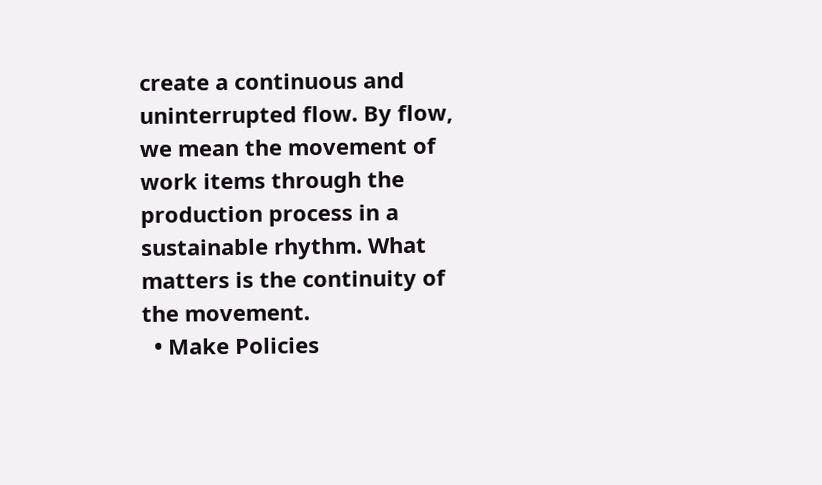create a continuous and uninterrupted flow. By flow, we mean the movement of work items through the production process in a sustainable rhythm. What matters is the continuity of the movement.
  • Make Policies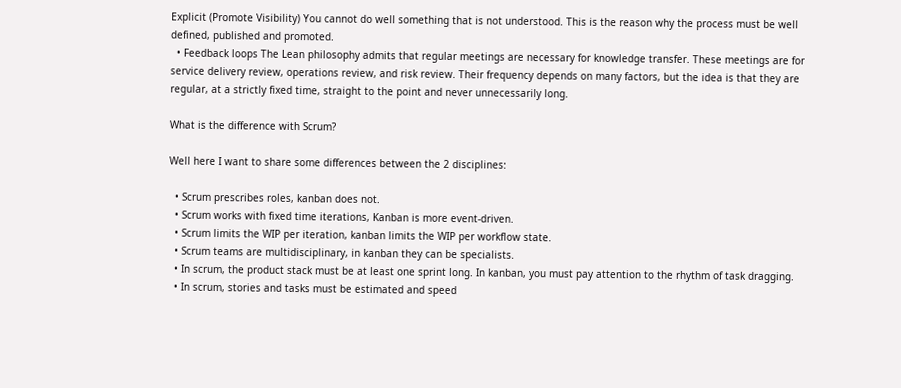Explicit (Promote Visibility) You cannot do well something that is not understood. This is the reason why the process must be well defined, published and promoted.
  • Feedback loops The Lean philosophy admits that regular meetings are necessary for knowledge transfer. These meetings are for service delivery review, operations review, and risk review. Their frequency depends on many factors, but the idea is that they are regular, at a strictly fixed time, straight to the point and never unnecessarily long.

What is the difference with Scrum?

Well here I want to share some differences between the 2 disciplines:

  • Scrum prescribes roles, kanban does not.
  • Scrum works with fixed time iterations, Kanban is more event-driven.
  • Scrum limits the WIP per iteration, kanban limits the WIP per workflow state.
  • Scrum teams are multidisciplinary, in kanban they can be specialists.
  • In scrum, the product stack must be at least one sprint long. In kanban, you must pay attention to the rhythm of task dragging.
  • In scrum, stories and tasks must be estimated and speed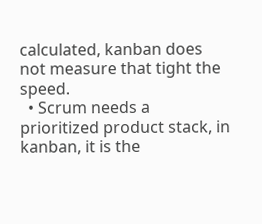calculated, kanban does not measure that tight the speed.
  • Scrum needs a prioritized product stack, in kanban, it is the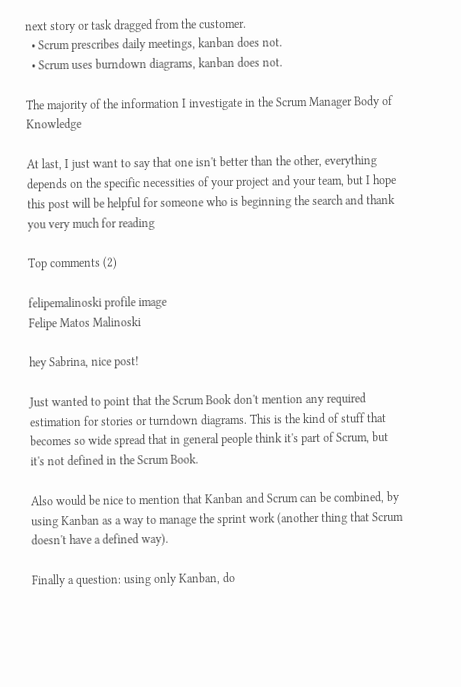next story or task dragged from the customer.
  • Scrum prescribes daily meetings, kanban does not.
  • Scrum uses burndown diagrams, kanban does not.

The majority of the information I investigate in the Scrum Manager Body of Knowledge

At last, I just want to say that one isn't better than the other, everything depends on the specific necessities of your project and your team, but I hope this post will be helpful for someone who is beginning the search and thank you very much for reading

Top comments (2)

felipemalinoski profile image
Felipe Matos Malinoski

hey Sabrina, nice post!

Just wanted to point that the Scrum Book don't mention any required estimation for stories or turndown diagrams. This is the kind of stuff that becomes so wide spread that in general people think it's part of Scrum, but it's not defined in the Scrum Book.

Also would be nice to mention that Kanban and Scrum can be combined, by using Kanban as a way to manage the sprint work (another thing that Scrum doesn't have a defined way).

Finally a question: using only Kanban, do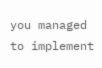you managed to implement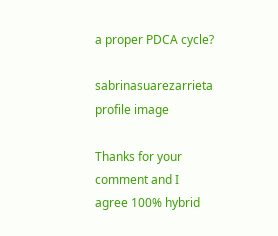a proper PDCA cycle?

sabrinasuarezarrieta profile image

Thanks for your comment and I agree 100% hybrid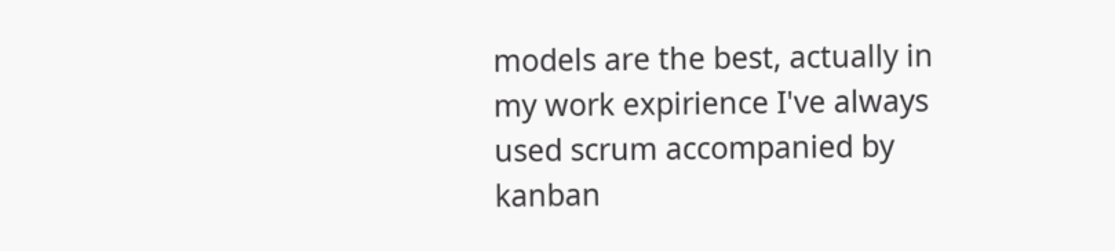models are the best, actually in my work expirience I've always used scrum accompanied by kanban